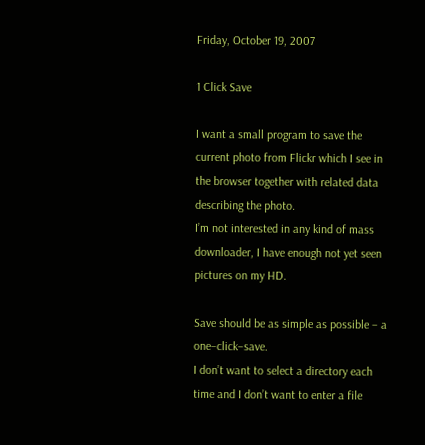Friday, October 19, 2007

1 Click Save

I want a small program to save the current photo from Flickr which I see in the browser together with related data describing the photo.
I’m not interested in any kind of mass downloader, I have enough not yet seen pictures on my HD.

Save should be as simple as possible – a one–click–save.
I don’t want to select a directory each time and I don’t want to enter a file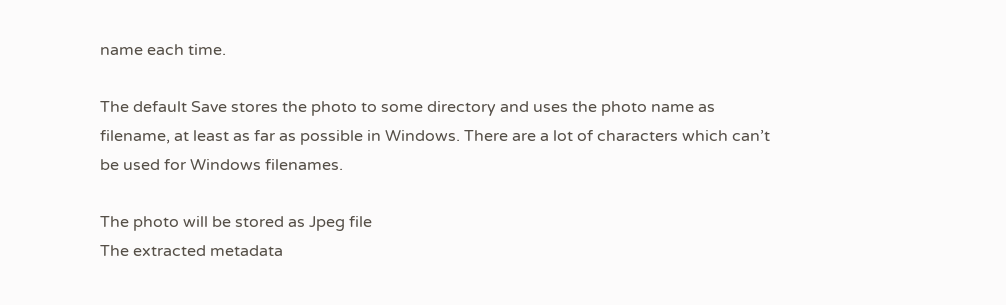name each time.

The default Save stores the photo to some directory and uses the photo name as filename, at least as far as possible in Windows. There are a lot of characters which can’t be used for Windows filenames.

The photo will be stored as Jpeg file
The extracted metadata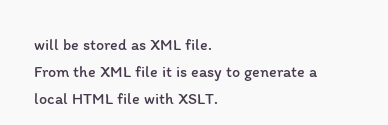will be stored as XML file.
From the XML file it is easy to generate a local HTML file with XSLT.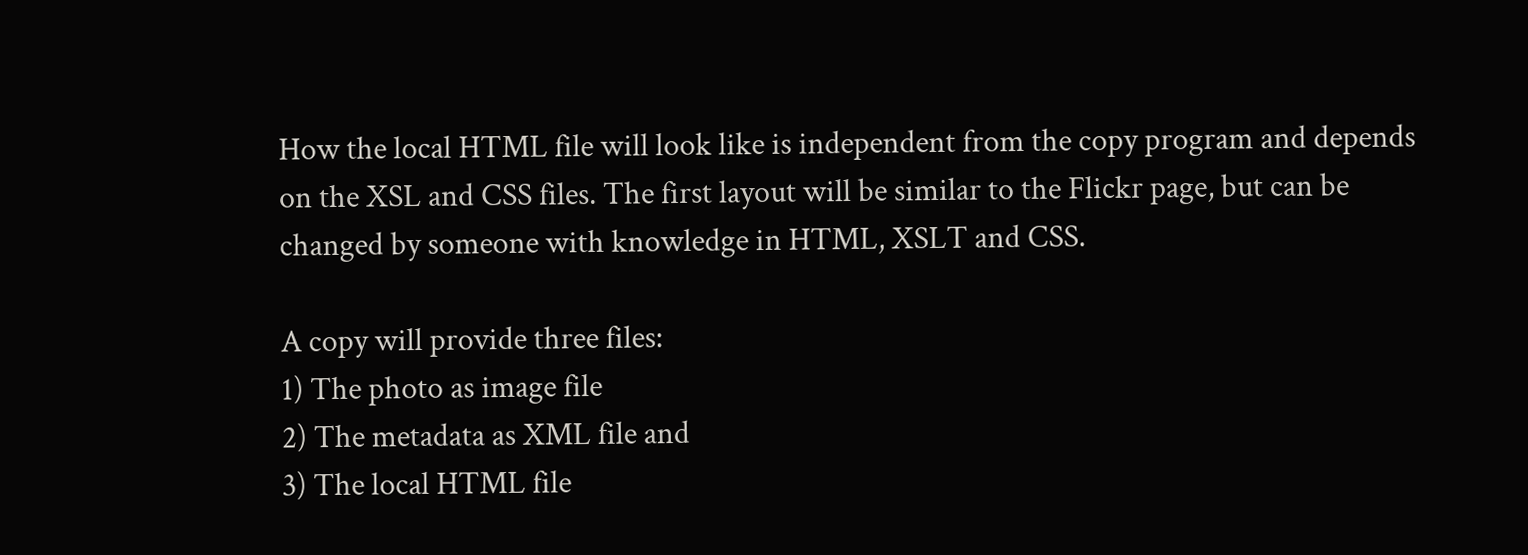How the local HTML file will look like is independent from the copy program and depends on the XSL and CSS files. The first layout will be similar to the Flickr page, but can be changed by someone with knowledge in HTML, XSLT and CSS.

A copy will provide three files:
1) The photo as image file
2) The metadata as XML file and
3) The local HTML file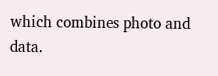which combines photo and data.